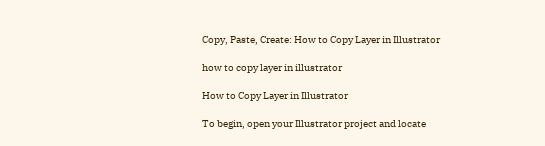Copy, Paste, Create: How to Copy Layer in Illustrator

how to copy layer in illustrator

How to Copy Layer in Illustrator

To begin, open your Illustrator project and locate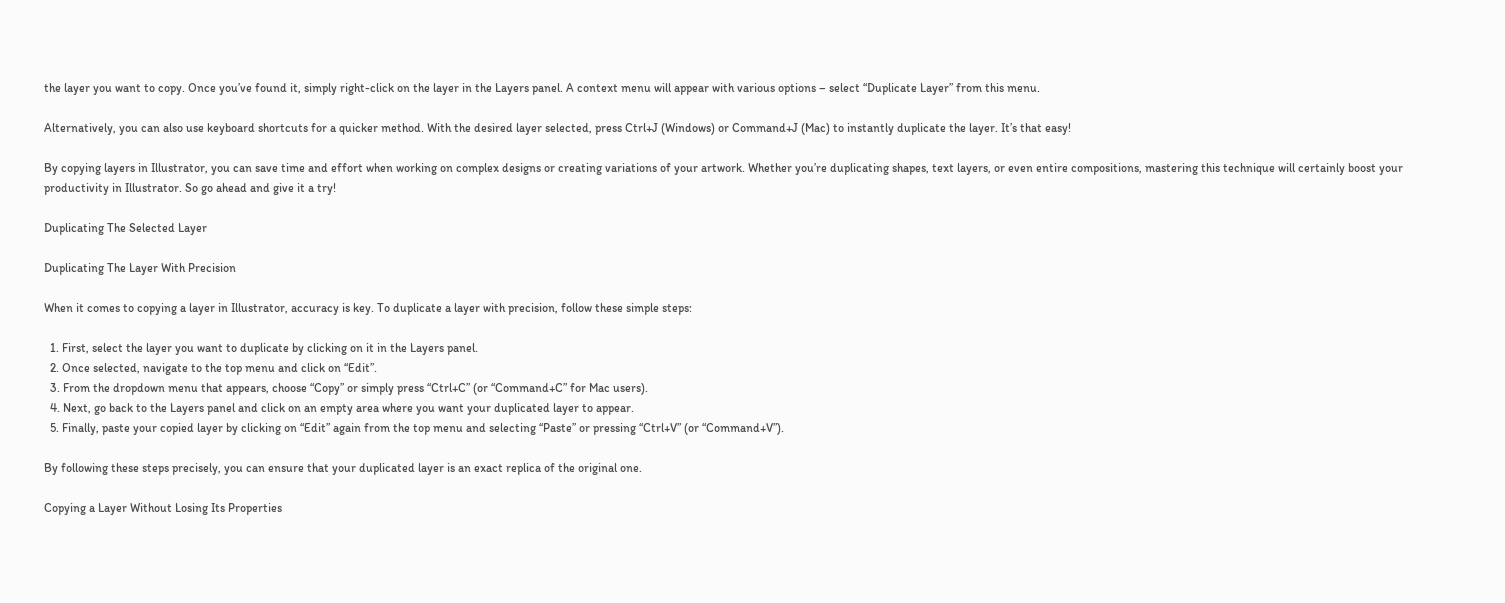the layer you want to copy. Once you’ve found it, simply right-click on the layer in the Layers panel. A context menu will appear with various options – select “Duplicate Layer” from this menu.

Alternatively, you can also use keyboard shortcuts for a quicker method. With the desired layer selected, press Ctrl+J (Windows) or Command+J (Mac) to instantly duplicate the layer. It’s that easy!

By copying layers in Illustrator, you can save time and effort when working on complex designs or creating variations of your artwork. Whether you’re duplicating shapes, text layers, or even entire compositions, mastering this technique will certainly boost your productivity in Illustrator. So go ahead and give it a try!

Duplicating The Selected Layer

Duplicating The Layer With Precision

When it comes to copying a layer in Illustrator, accuracy is key. To duplicate a layer with precision, follow these simple steps:

  1. First, select the layer you want to duplicate by clicking on it in the Layers panel.
  2. Once selected, navigate to the top menu and click on “Edit”.
  3. From the dropdown menu that appears, choose “Copy” or simply press “Ctrl+C” (or “Command+C” for Mac users).
  4. Next, go back to the Layers panel and click on an empty area where you want your duplicated layer to appear.
  5. Finally, paste your copied layer by clicking on “Edit” again from the top menu and selecting “Paste” or pressing “Ctrl+V” (or “Command+V”).

By following these steps precisely, you can ensure that your duplicated layer is an exact replica of the original one.

Copying a Layer Without Losing Its Properties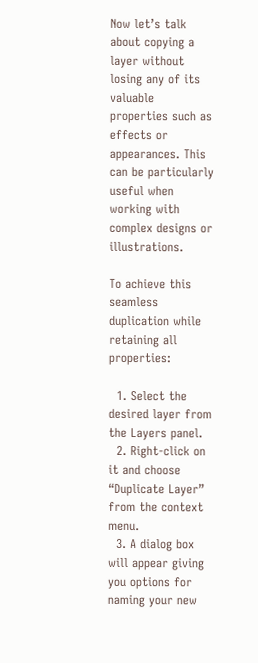Now let’s talk about copying a layer without losing any of its valuable properties such as effects or appearances. This can be particularly useful when working with complex designs or illustrations.

To achieve this seamless duplication while retaining all properties:

  1. Select the desired layer from the Layers panel.
  2. Right-click on it and choose “Duplicate Layer” from the context menu.
  3. A dialog box will appear giving you options for naming your new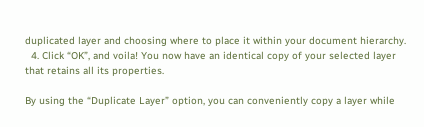duplicated layer and choosing where to place it within your document hierarchy.
  4. Click “OK”, and voila! You now have an identical copy of your selected layer that retains all its properties.

By using the “Duplicate Layer” option, you can conveniently copy a layer while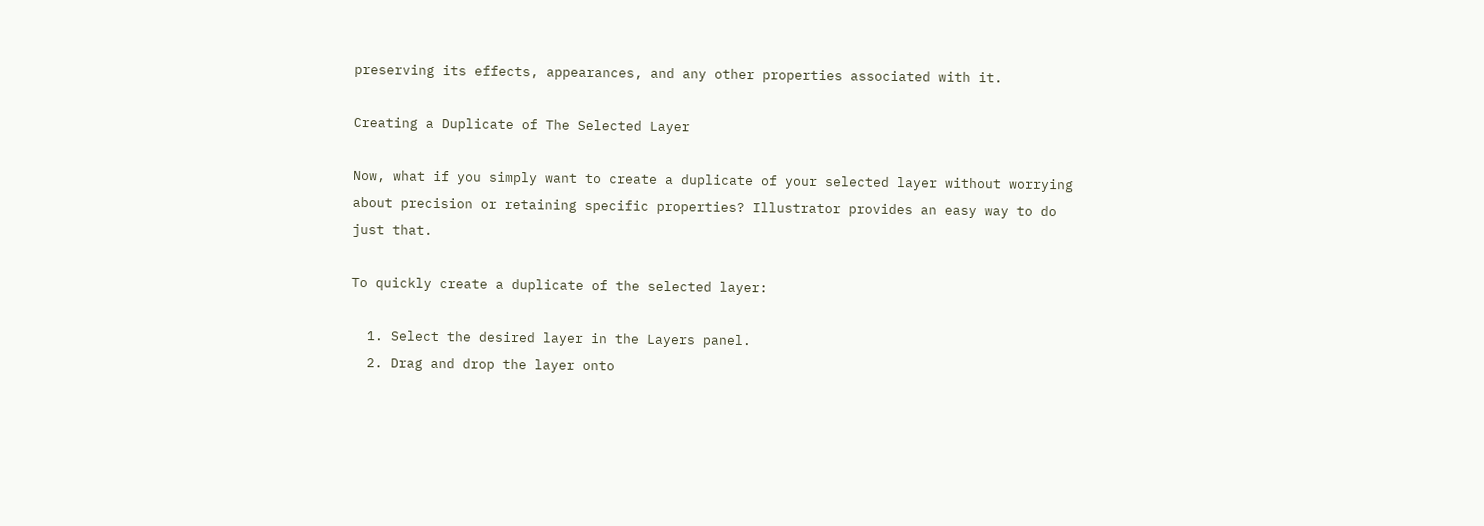preserving its effects, appearances, and any other properties associated with it.

Creating a Duplicate of The Selected Layer

Now, what if you simply want to create a duplicate of your selected layer without worrying about precision or retaining specific properties? Illustrator provides an easy way to do just that.

To quickly create a duplicate of the selected layer:

  1. Select the desired layer in the Layers panel.
  2. Drag and drop the layer onto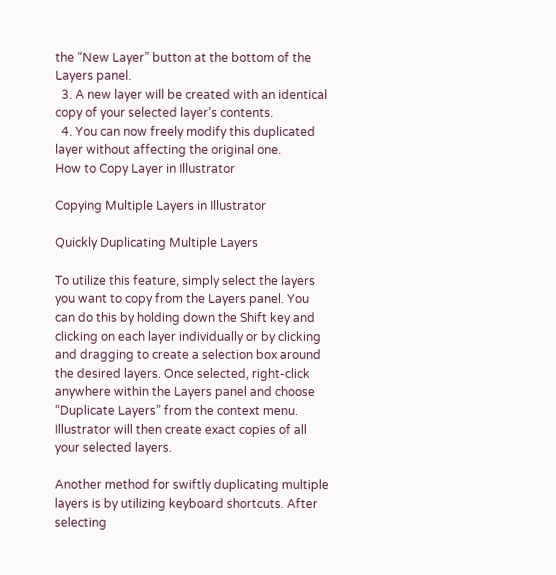the “New Layer” button at the bottom of the Layers panel.
  3. A new layer will be created with an identical copy of your selected layer’s contents.
  4. You can now freely modify this duplicated layer without affecting the original one.
How to Copy Layer in Illustrator

Copying Multiple Layers in Illustrator

Quickly Duplicating Multiple Layers

To utilize this feature, simply select the layers you want to copy from the Layers panel. You can do this by holding down the Shift key and clicking on each layer individually or by clicking and dragging to create a selection box around the desired layers. Once selected, right-click anywhere within the Layers panel and choose “Duplicate Layers” from the context menu. Illustrator will then create exact copies of all your selected layers.

Another method for swiftly duplicating multiple layers is by utilizing keyboard shortcuts. After selecting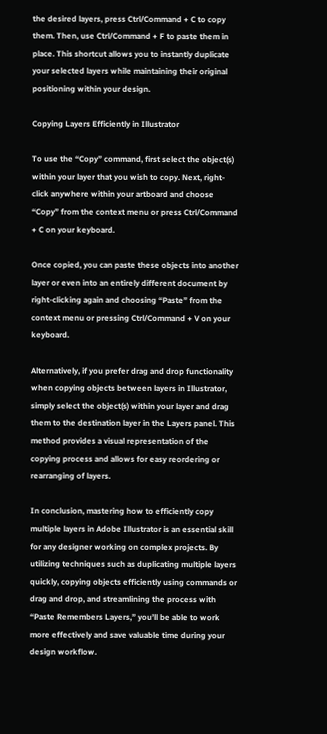the desired layers, press Ctrl/Command + C to copy them. Then, use Ctrl/Command + F to paste them in place. This shortcut allows you to instantly duplicate your selected layers while maintaining their original positioning within your design.

Copying Layers Efficiently in Illustrator

To use the “Copy” command, first select the object(s) within your layer that you wish to copy. Next, right-click anywhere within your artboard and choose “Copy” from the context menu or press Ctrl/Command + C on your keyboard.

Once copied, you can paste these objects into another layer or even into an entirely different document by right-clicking again and choosing “Paste” from the context menu or pressing Ctrl/Command + V on your keyboard.

Alternatively, if you prefer drag and drop functionality when copying objects between layers in Illustrator, simply select the object(s) within your layer and drag them to the destination layer in the Layers panel. This method provides a visual representation of the copying process and allows for easy reordering or rearranging of layers.

In conclusion, mastering how to efficiently copy multiple layers in Adobe Illustrator is an essential skill for any designer working on complex projects. By utilizing techniques such as duplicating multiple layers quickly, copying objects efficiently using commands or drag and drop, and streamlining the process with “Paste Remembers Layers,” you’ll be able to work more effectively and save valuable time during your design workflow.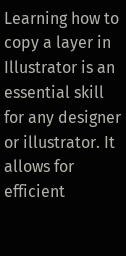Learning how to copy a layer in Illustrator is an essential skill for any designer or illustrator. It allows for efficient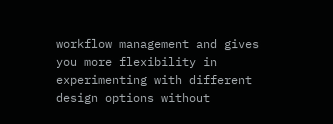workflow management and gives you more flexibility in experimenting with different design options without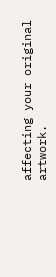affecting your original artwork.